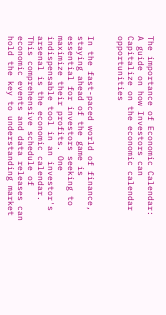The importance of Economic Calendar: A guide on how Investors can Capitalize on the economic calendar opportunities


In the fast-paced world of finance, staying ahead of the game is essential for investors seeking to maximize their profits. One indispensable tool in an investor's arsenal is the economic calendar. This comprehensive schedule of economic events and data releases can hold the key to understanding market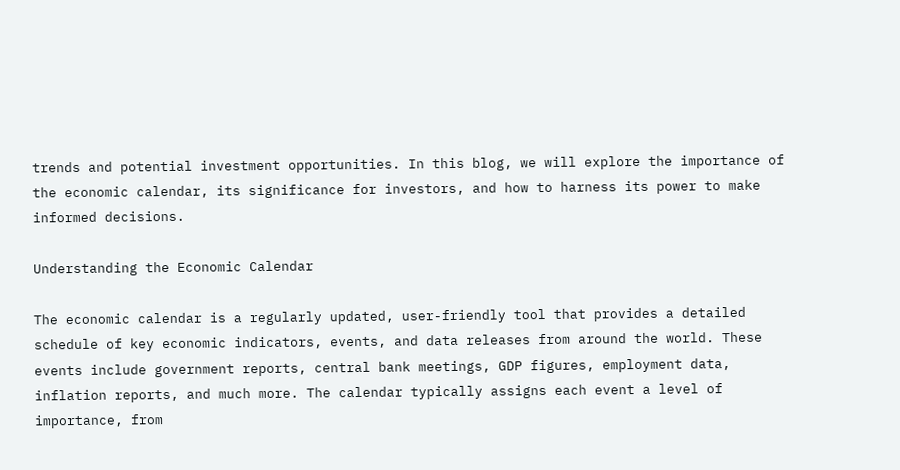trends and potential investment opportunities. In this blog, we will explore the importance of the economic calendar, its significance for investors, and how to harness its power to make informed decisions.

Understanding the Economic Calendar

The economic calendar is a regularly updated, user-friendly tool that provides a detailed schedule of key economic indicators, events, and data releases from around the world. These events include government reports, central bank meetings, GDP figures, employment data, inflation reports, and much more. The calendar typically assigns each event a level of importance, from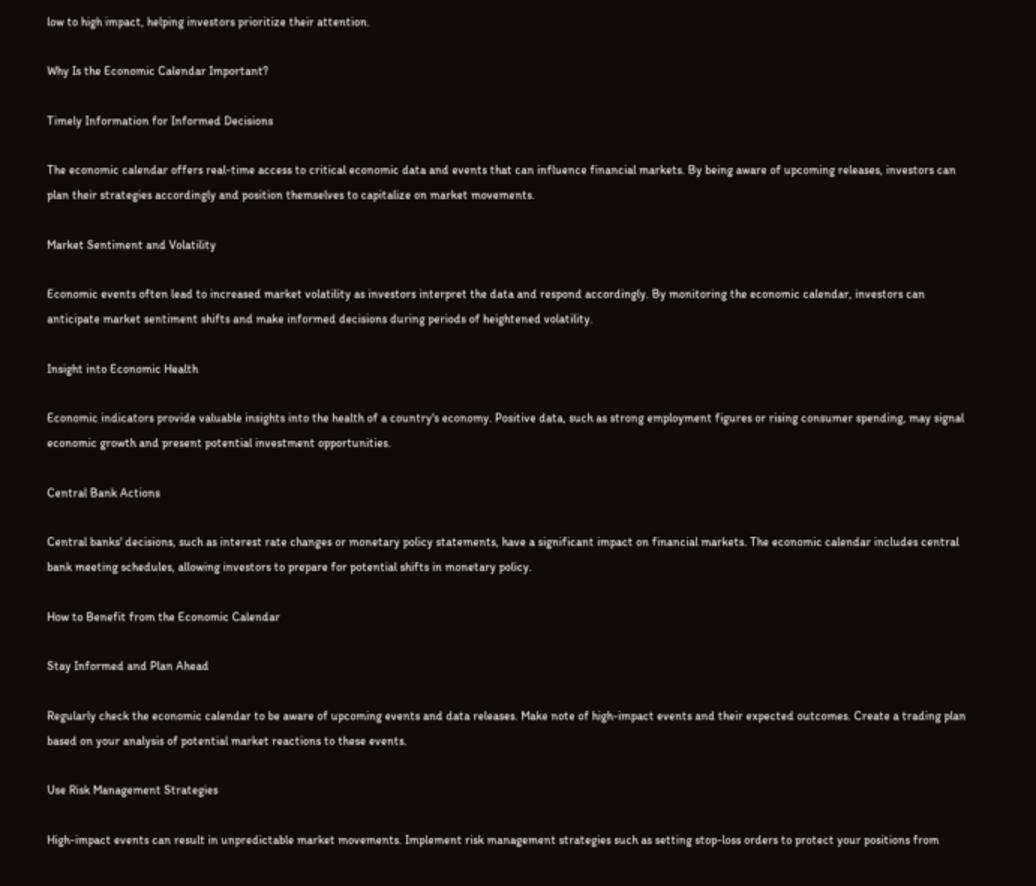low to high impact, helping investors prioritize their attention.

Why Is the Economic Calendar Important?

Timely Information for Informed Decisions

The economic calendar offers real-time access to critical economic data and events that can influence financial markets. By being aware of upcoming releases, investors can plan their strategies accordingly and position themselves to capitalize on market movements.

Market Sentiment and Volatility

Economic events often lead to increased market volatility as investors interpret the data and respond accordingly. By monitoring the economic calendar, investors can anticipate market sentiment shifts and make informed decisions during periods of heightened volatility.

Insight into Economic Health

Economic indicators provide valuable insights into the health of a country's economy. Positive data, such as strong employment figures or rising consumer spending, may signal economic growth and present potential investment opportunities.

Central Bank Actions

Central banks' decisions, such as interest rate changes or monetary policy statements, have a significant impact on financial markets. The economic calendar includes central bank meeting schedules, allowing investors to prepare for potential shifts in monetary policy.

How to Benefit from the Economic Calendar

Stay Informed and Plan Ahead

Regularly check the economic calendar to be aware of upcoming events and data releases. Make note of high-impact events and their expected outcomes. Create a trading plan based on your analysis of potential market reactions to these events.

Use Risk Management Strategies

High-impact events can result in unpredictable market movements. Implement risk management strategies such as setting stop-loss orders to protect your positions from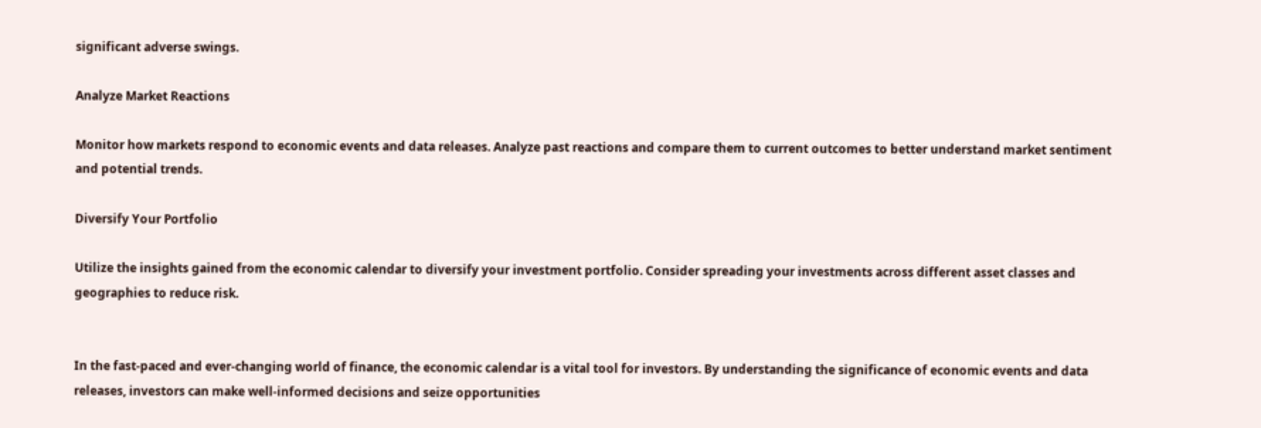significant adverse swings.

Analyze Market Reactions

Monitor how markets respond to economic events and data releases. Analyze past reactions and compare them to current outcomes to better understand market sentiment and potential trends.

Diversify Your Portfolio

Utilize the insights gained from the economic calendar to diversify your investment portfolio. Consider spreading your investments across different asset classes and geographies to reduce risk.


In the fast-paced and ever-changing world of finance, the economic calendar is a vital tool for investors. By understanding the significance of economic events and data releases, investors can make well-informed decisions and seize opportunities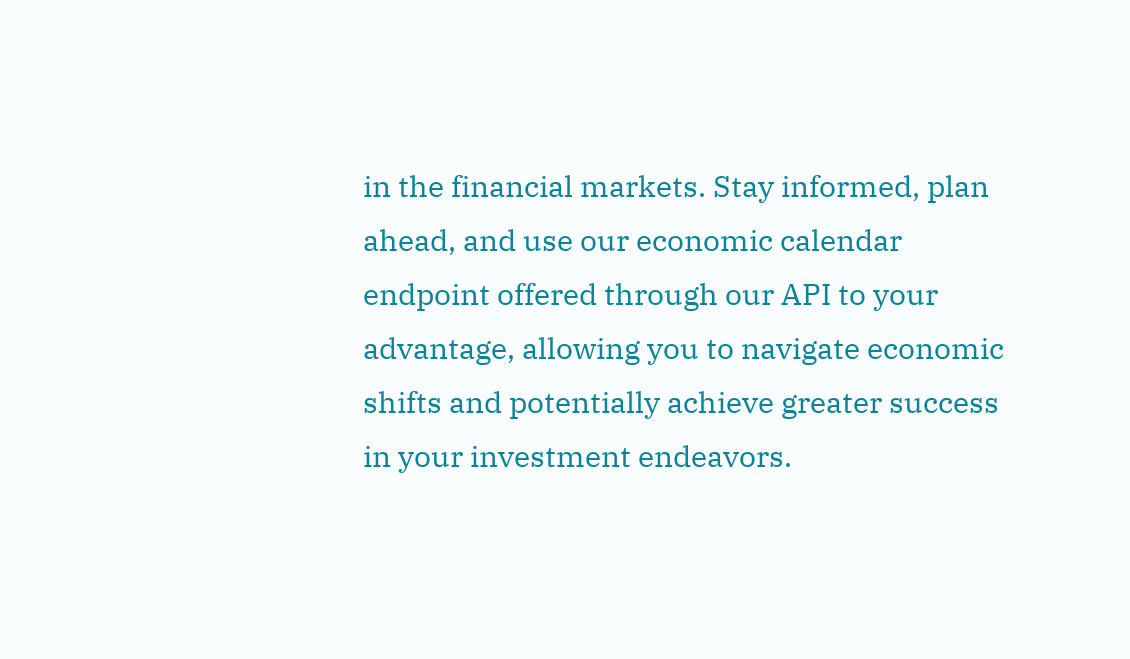in the financial markets. Stay informed, plan ahead, and use our economic calendar endpoint offered through our API to your advantage, allowing you to navigate economic shifts and potentially achieve greater success in your investment endeavors.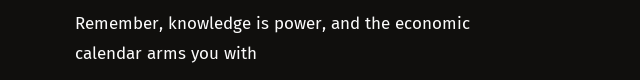Remember, knowledge is power, and the economic calendar arms you with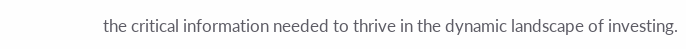the critical information needed to thrive in the dynamic landscape of investing.